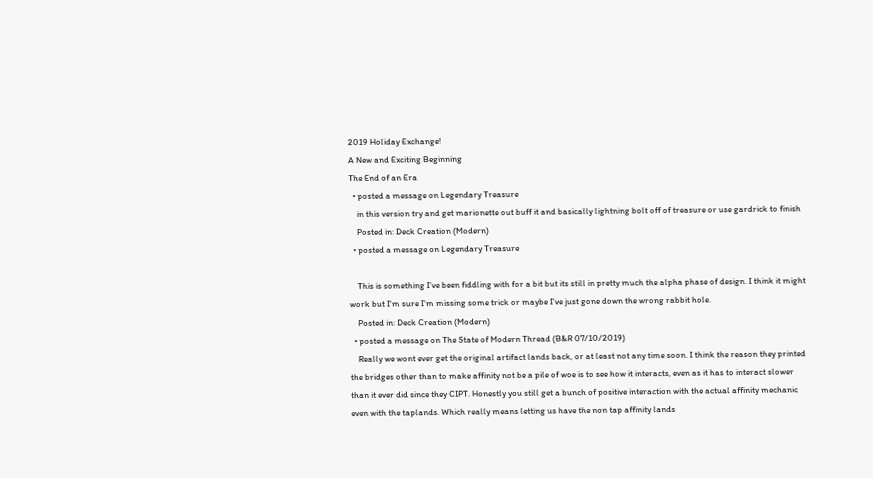2019 Holiday Exchange!
A New and Exciting Beginning
The End of an Era
  • posted a message on Legendary Treasure
    in this version try and get marionette out buff it and basically lightning bolt off of treasure or use gardrick to finish
    Posted in: Deck Creation (Modern)
  • posted a message on Legendary Treasure

    This is something I've been fiddling with for a bit but its still in pretty much the alpha phase of design. I think it might work but I'm sure I'm missing some trick or maybe I've just gone down the wrong rabbit hole.
    Posted in: Deck Creation (Modern)
  • posted a message on The State of Modern Thread (B&R 07/10/2019)
    Really we wont ever get the original artifact lands back, or at least not any time soon. I think the reason they printed the bridges other than to make affinity not be a pile of woe is to see how it interacts, even as it has to interact slower than it ever did since they CIPT. Honestly you still get a bunch of positive interaction with the actual affinity mechanic even with the taplands. Which really means letting us have the non tap affinity lands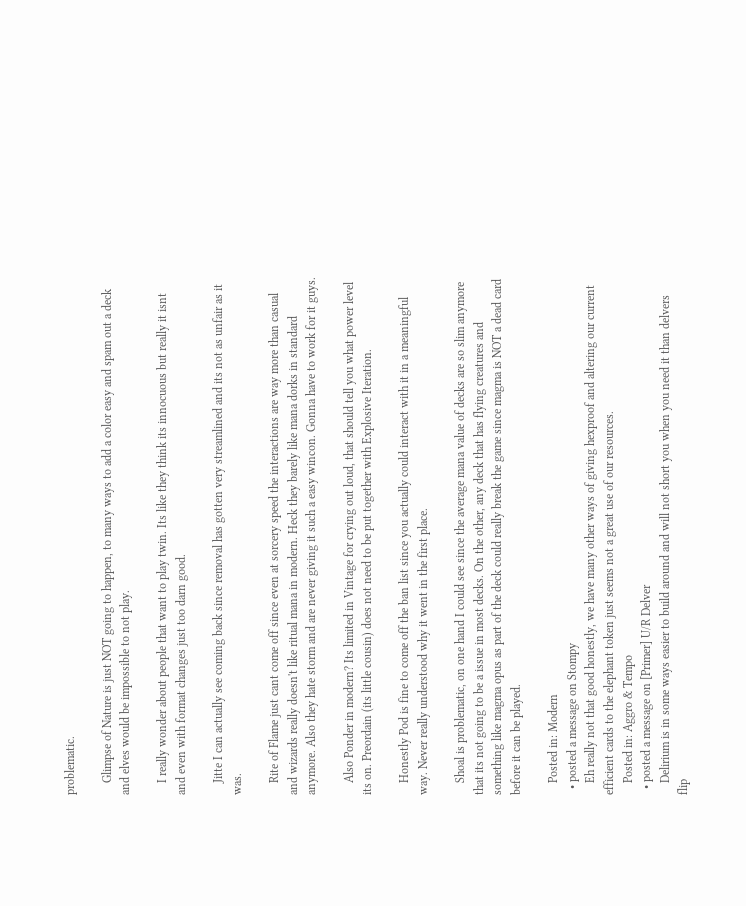problematic.

    Glimpse of Nature is just NOT going to happen, to many ways to add a color easy and spam out a deck and elves would be impossible to not play.

    I really wonder about people that want to play twin. Its like they think its innocuous but really it isnt and even with format changes just too darn good.

    Jitte I can actually see coming back since removal has gotten very streamlined and its not as unfair as it was.

    Rite of Flame just cant come off since even at sorcery speed the interactions are way more than casual and wizards really doesn't like ritual mana in modern. Heck they barely like mana dorks in standard anymore. Also they hate storm and are never giving it such a easy wincon. Gonna have to work for it guys.

    Also Ponder in modern? Its limited in Vintage for crying out loud, that should tell you what power level its on. Preordain (its little cousin) does not need to be put together with Explosive Iteration.

    Honestly Pod is fine to come off the ban list since you actually could interact with it in a meaningful way. Never really understood why it went in the first place.

    Shoal is problematic, on one hand I could see since the average mana value of decks are so slim anymore that its not going to be a issue in most decks. On the other, any deck that has flying creatures and something like magma opus as part of the deck could really break the game since magma is NOT a dead card before it can be played.

    Posted in: Modern
  • posted a message on Stompy
    Eh really not that good honestly, we have many other ways of giving hexproof and altering our current efficient cards to the elephant token just seems not a great use of our resources.
    Posted in: Aggro & Tempo
  • posted a message on [Primer] U/R Delver
    Delirium is in some ways easier to build around and will not short you when you need it than delvers flip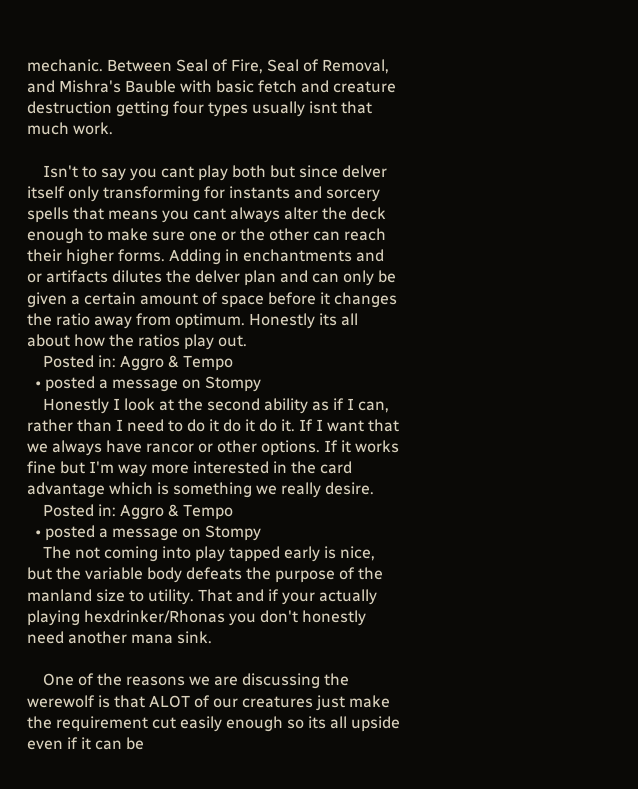mechanic. Between Seal of Fire, Seal of Removal, and Mishra's Bauble with basic fetch and creature destruction getting four types usually isnt that much work.

    Isn't to say you cant play both but since delver itself only transforming for instants and sorcery spells that means you cant always alter the deck enough to make sure one or the other can reach their higher forms. Adding in enchantments and or artifacts dilutes the delver plan and can only be given a certain amount of space before it changes the ratio away from optimum. Honestly its all about how the ratios play out.
    Posted in: Aggro & Tempo
  • posted a message on Stompy
    Honestly I look at the second ability as if I can, rather than I need to do it do it do it. If I want that we always have rancor or other options. If it works fine but I'm way more interested in the card advantage which is something we really desire.
    Posted in: Aggro & Tempo
  • posted a message on Stompy
    The not coming into play tapped early is nice, but the variable body defeats the purpose of the manland size to utility. That and if your actually playing hexdrinker/Rhonas you don't honestly need another mana sink.

    One of the reasons we are discussing the werewolf is that ALOT of our creatures just make the requirement cut easily enough so its all upside even if it can be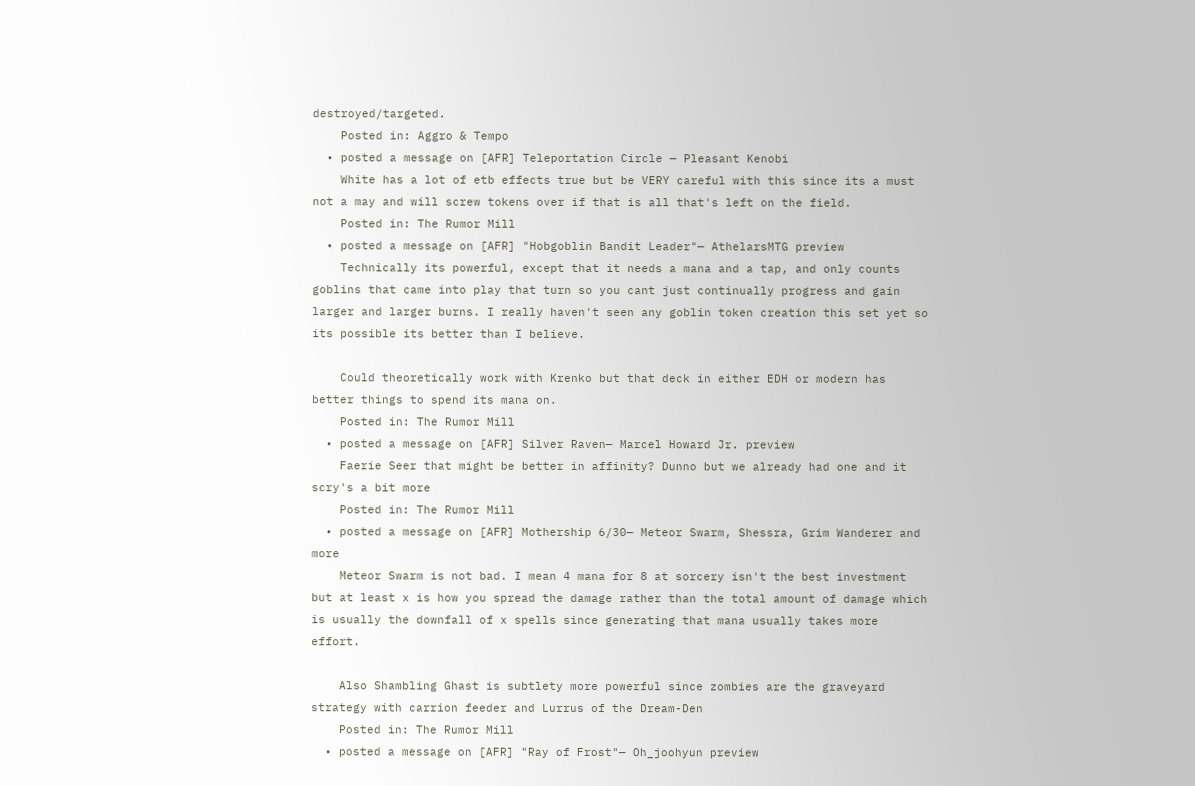destroyed/targeted.
    Posted in: Aggro & Tempo
  • posted a message on [AFR] Teleportation Circle — Pleasant Kenobi
    White has a lot of etb effects true but be VERY careful with this since its a must not a may and will screw tokens over if that is all that's left on the field.
    Posted in: The Rumor Mill
  • posted a message on [AFR] "Hobgoblin Bandit Leader"— AthelarsMTG preview
    Technically its powerful, except that it needs a mana and a tap, and only counts goblins that came into play that turn so you cant just continually progress and gain larger and larger burns. I really haven't seen any goblin token creation this set yet so its possible its better than I believe.

    Could theoretically work with Krenko but that deck in either EDH or modern has better things to spend its mana on.
    Posted in: The Rumor Mill
  • posted a message on [AFR] Silver Raven— Marcel Howard Jr. preview
    Faerie Seer that might be better in affinity? Dunno but we already had one and it scry's a bit more
    Posted in: The Rumor Mill
  • posted a message on [AFR] Mothership 6/30— Meteor Swarm, Shessra, Grim Wanderer and more
    Meteor Swarm is not bad. I mean 4 mana for 8 at sorcery isn't the best investment but at least x is how you spread the damage rather than the total amount of damage which is usually the downfall of x spells since generating that mana usually takes more effort.

    Also Shambling Ghast is subtlety more powerful since zombies are the graveyard strategy with carrion feeder and Lurrus of the Dream-Den
    Posted in: The Rumor Mill
  • posted a message on [AFR] "Ray of Frost"— Oh_joohyun preview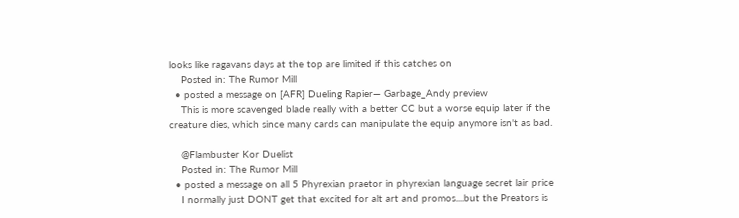looks like ragavans days at the top are limited if this catches on
    Posted in: The Rumor Mill
  • posted a message on [AFR] Dueling Rapier— Garbage_Andy preview
    This is more scavenged blade really with a better CC but a worse equip later if the creature dies, which since many cards can manipulate the equip anymore isn't as bad.

    @Flambuster Kor Duelist
    Posted in: The Rumor Mill
  • posted a message on all 5 Phyrexian praetor in phyrexian language secret lair price
    I normally just DONT get that excited for alt art and promos....but the Preators is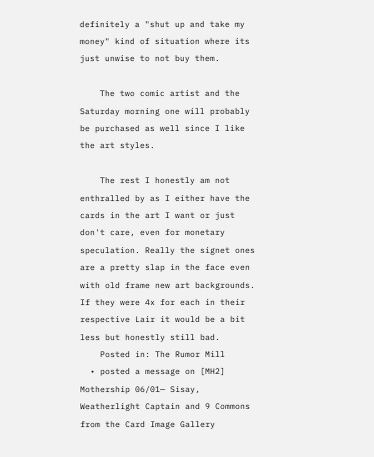definitely a "shut up and take my money" kind of situation where its just unwise to not buy them.

    The two comic artist and the Saturday morning one will probably be purchased as well since I like the art styles.

    The rest I honestly am not enthralled by as I either have the cards in the art I want or just don't care, even for monetary speculation. Really the signet ones are a pretty slap in the face even with old frame new art backgrounds. If they were 4x for each in their respective Lair it would be a bit less but honestly still bad.
    Posted in: The Rumor Mill
  • posted a message on [MH2] Mothership 06/01— Sisay, Weatherlight Captain and 9 Commons from the Card Image Gallery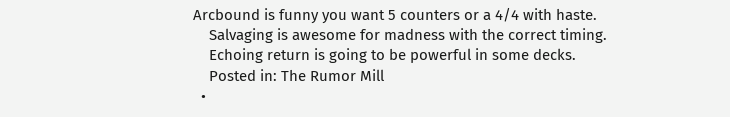Arcbound is funny you want 5 counters or a 4/4 with haste.
    Salvaging is awesome for madness with the correct timing.
    Echoing return is going to be powerful in some decks.
    Posted in: The Rumor Mill
  •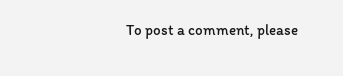To post a comment, please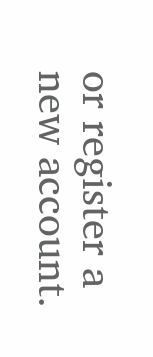or register a new account.